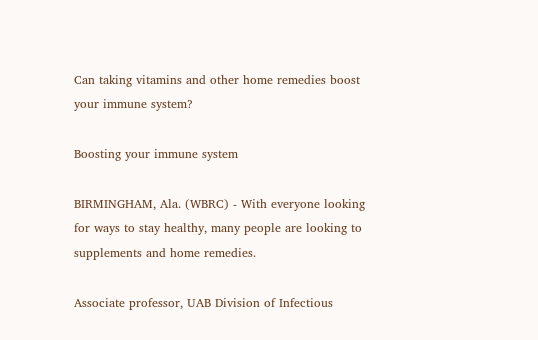Can taking vitamins and other home remedies boost your immune system?

Boosting your immune system

BIRMINGHAM, Ala. (WBRC) - With everyone looking for ways to stay healthy, many people are looking to supplements and home remedies.

Associate professor, UAB Division of Infectious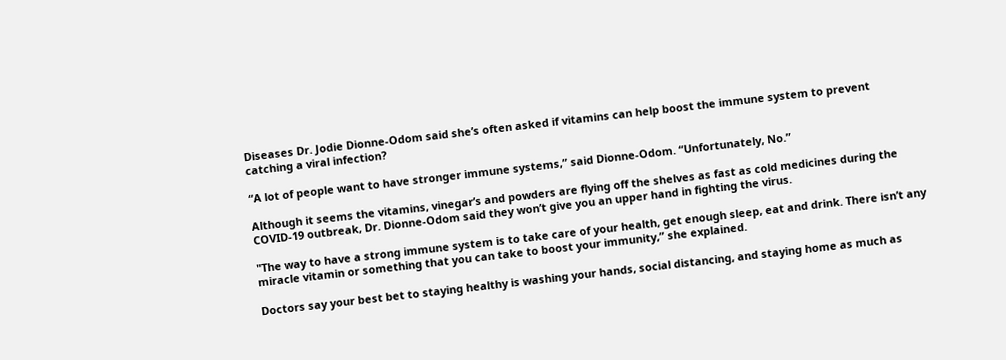Diseases Dr. Jodie Dionne-Odom said she’s often asked if vitamins can help boost the immune system to prevent catching a viral infection?

“A lot of people want to have stronger immune systems,” said Dionne-Odom. “Unfortunately, No.”

Although it seems the vitamins, vinegar’s and powders are flying off the shelves as fast as cold medicines during the COVID-19 outbreak, Dr. Dionne-Odom said they won’t give you an upper hand in fighting the virus.

"The way to have a strong immune system is to take care of your health, get enough sleep, eat and drink. There isn’t any miracle vitamin or something that you can take to boost your immunity,” she explained.

Doctors say your best bet to staying healthy is washing your hands, social distancing, and staying home as much as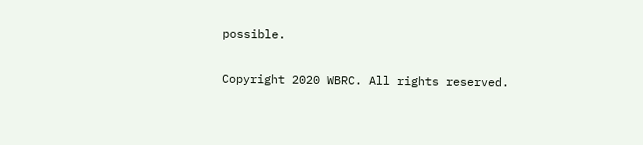possible.

Copyright 2020 WBRC. All rights reserved.